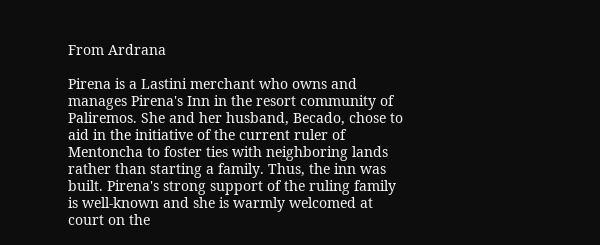From Ardrana

Pirena is a Lastini merchant who owns and manages Pirena's Inn in the resort community of Paliremos. She and her husband, Becado, chose to aid in the initiative of the current ruler of Mentoncha to foster ties with neighboring lands rather than starting a family. Thus, the inn was built. Pirena's strong support of the ruling family is well-known and she is warmly welcomed at court on the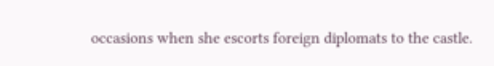occasions when she escorts foreign diplomats to the castle.